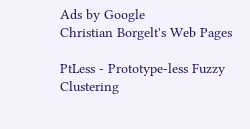Ads by Google
Christian Borgelt's Web Pages

PtLess - Prototype-less Fuzzy Clustering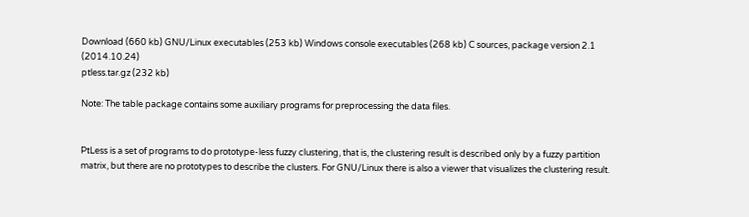Download (660 kb) GNU/Linux executables (253 kb) Windows console executables (268 kb) C sources, package version 2.1 (2014.10.24)
ptless.tar.gz (232 kb)

Note: The table package contains some auxiliary programs for preprocessing the data files.


PtLess is a set of programs to do prototype-less fuzzy clustering, that is, the clustering result is described only by a fuzzy partition matrix, but there are no prototypes to describe the clusters. For GNU/Linux there is also a viewer that visualizes the clustering result.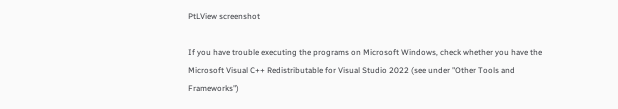PtLView screenshot

If you have trouble executing the programs on Microsoft Windows, check whether you have the Microsoft Visual C++ Redistributable for Visual Studio 2022 (see under "Other Tools and Frameworks")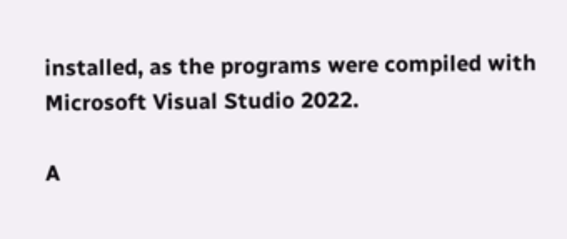installed, as the programs were compiled with Microsoft Visual Studio 2022.

A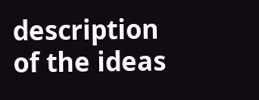description of the ideas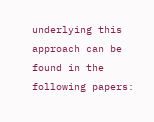underlying this approach can be found in the following papers: